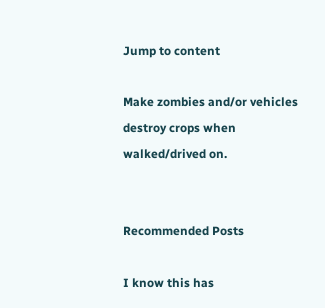Jump to content

Make zombies and/or vehicles destroy crops when walked/drived on.


Recommended Posts

I know this has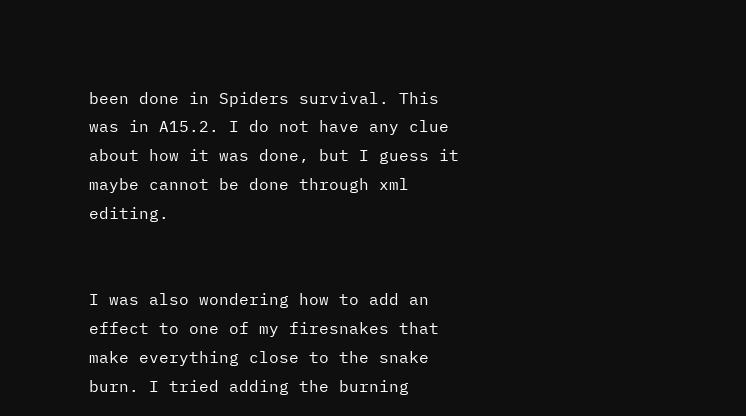been done in Spiders survival. This was in A15.2. I do not have any clue about how it was done, but I guess it maybe cannot be done through xml editing.


I was also wondering how to add an effect to one of my firesnakes that make everything close to the snake burn. I tried adding the burning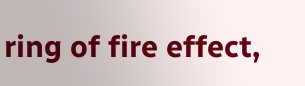ring of fire effect,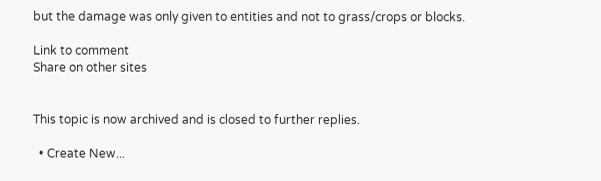but the damage was only given to entities and not to grass/crops or blocks.

Link to comment
Share on other sites


This topic is now archived and is closed to further replies.

  • Create New...